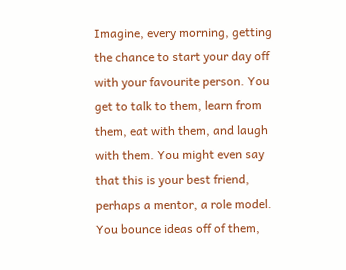Imagine, every morning, getting the chance to start your day off with your favourite person. You get to talk to them, learn from them, eat with them, and laugh with them. You might even say that this is your best friend, perhaps a mentor, a role model. You bounce ideas off of them,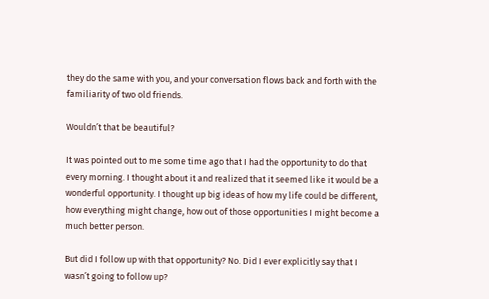they do the same with you, and your conversation flows back and forth with the familiarity of two old friends.

Wouldn’t that be beautiful?

It was pointed out to me some time ago that I had the opportunity to do that every morning. I thought about it and realized that it seemed like it would be a wonderful opportunity. I thought up big ideas of how my life could be different, how everything might change, how out of those opportunities I might become a much better person.

But did I follow up with that opportunity? No. Did I ever explicitly say that I wasn’t going to follow up?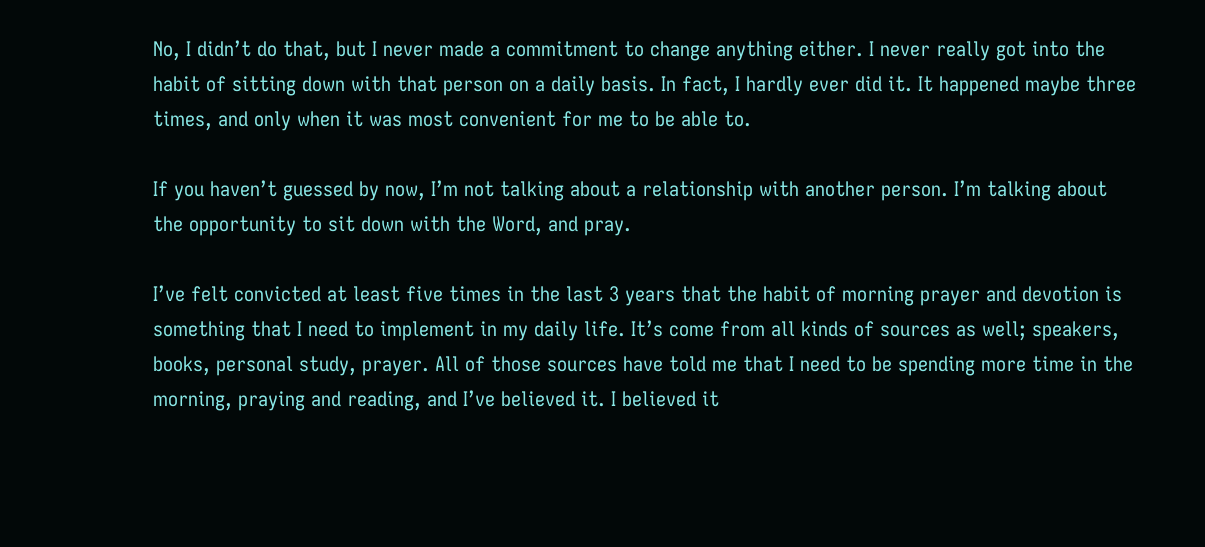No, I didn’t do that, but I never made a commitment to change anything either. I never really got into the habit of sitting down with that person on a daily basis. In fact, I hardly ever did it. It happened maybe three times, and only when it was most convenient for me to be able to.

If you haven’t guessed by now, I’m not talking about a relationship with another person. I’m talking about the opportunity to sit down with the Word, and pray.

I’ve felt convicted at least five times in the last 3 years that the habit of morning prayer and devotion is something that I need to implement in my daily life. It’s come from all kinds of sources as well; speakers, books, personal study, prayer. All of those sources have told me that I need to be spending more time in the morning, praying and reading, and I’ve believed it. I believed it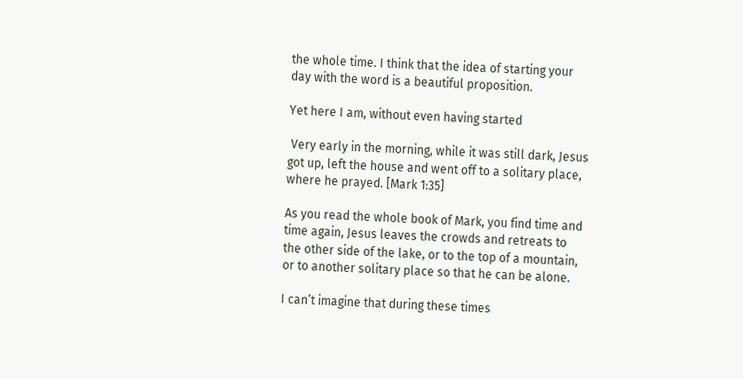the whole time. I think that the idea of starting your day with the word is a beautiful proposition.

Yet here I am, without even having started

 Very early in the morning, while it was still dark, Jesus got up, left the house and went off to a solitary place, where he prayed. [Mark 1:35]

As you read the whole book of Mark, you find time and time again, Jesus leaves the crowds and retreats to the other side of the lake, or to the top of a mountain, or to another solitary place so that he can be alone.

I can’t imagine that during these times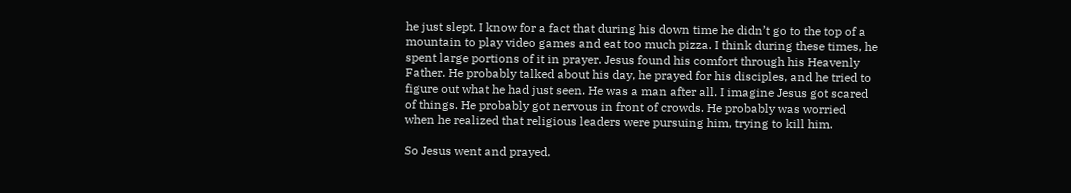he just slept. I know for a fact that during his down time he didn’t go to the top of a mountain to play video games and eat too much pizza. I think during these times, he spent large portions of it in prayer. Jesus found his comfort through his Heavenly Father. He probably talked about his day, he prayed for his disciples, and he tried to figure out what he had just seen. He was a man after all. I imagine Jesus got scared of things. He probably got nervous in front of crowds. He probably was worried when he realized that religious leaders were pursuing him, trying to kill him.

So Jesus went and prayed.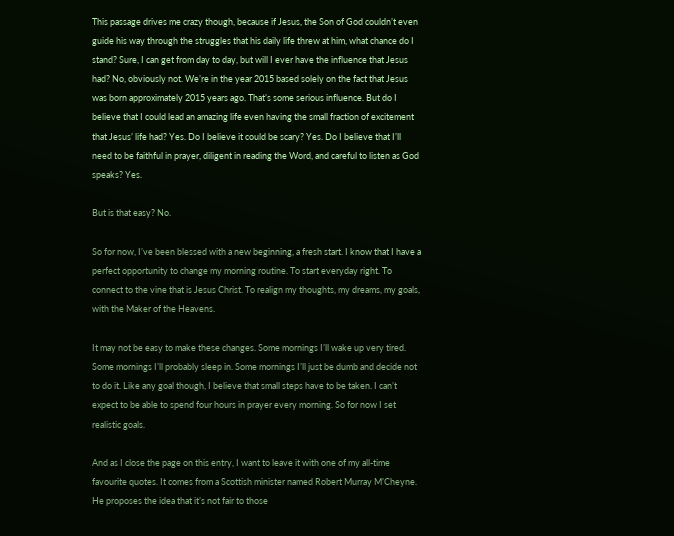This passage drives me crazy though, because if Jesus, the Son of God couldn’t even guide his way through the struggles that his daily life threw at him, what chance do I stand? Sure, I can get from day to day, but will I ever have the influence that Jesus had? No, obviously not. We’re in the year 2015 based solely on the fact that Jesus was born approximately 2015 years ago. That’s some serious influence. But do I believe that I could lead an amazing life even having the small fraction of excitement that Jesus’ life had? Yes. Do I believe it could be scary? Yes. Do I believe that I’ll need to be faithful in prayer, diligent in reading the Word, and careful to listen as God speaks? Yes.

But is that easy? No.

So for now, I’ve been blessed with a new beginning, a fresh start. I know that I have a perfect opportunity to change my morning routine. To start everyday right. To connect to the vine that is Jesus Christ. To realign my thoughts, my dreams, my goals, with the Maker of the Heavens.

It may not be easy to make these changes. Some mornings I’ll wake up very tired. Some mornings I’ll probably sleep in. Some mornings I’ll just be dumb and decide not to do it. Like any goal though, I believe that small steps have to be taken. I can’t expect to be able to spend four hours in prayer every morning. So for now I set realistic goals.

And as I close the page on this entry, I want to leave it with one of my all-time favourite quotes. It comes from a Scottish minister named Robert Murray M’Cheyne. He proposes the idea that it’s not fair to those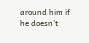around him if he doesn’t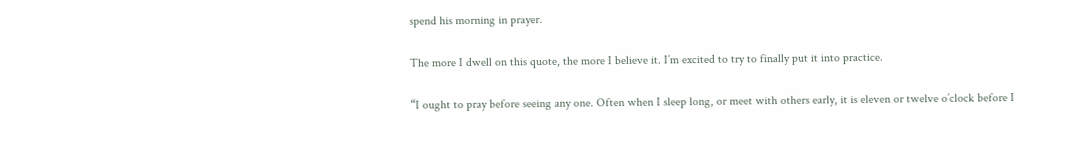spend his morning in prayer.

The more I dwell on this quote, the more I believe it. I’m excited to try to finally put it into practice.

“I ought to pray before seeing any one. Often when I sleep long, or meet with others early, it is eleven or twelve o’clock before I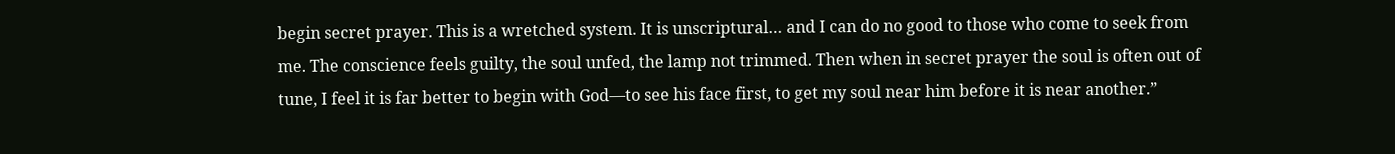begin secret prayer. This is a wretched system. It is unscriptural… and I can do no good to those who come to seek from me. The conscience feels guilty, the soul unfed, the lamp not trimmed. Then when in secret prayer the soul is often out of tune, I feel it is far better to begin with God—to see his face first, to get my soul near him before it is near another.”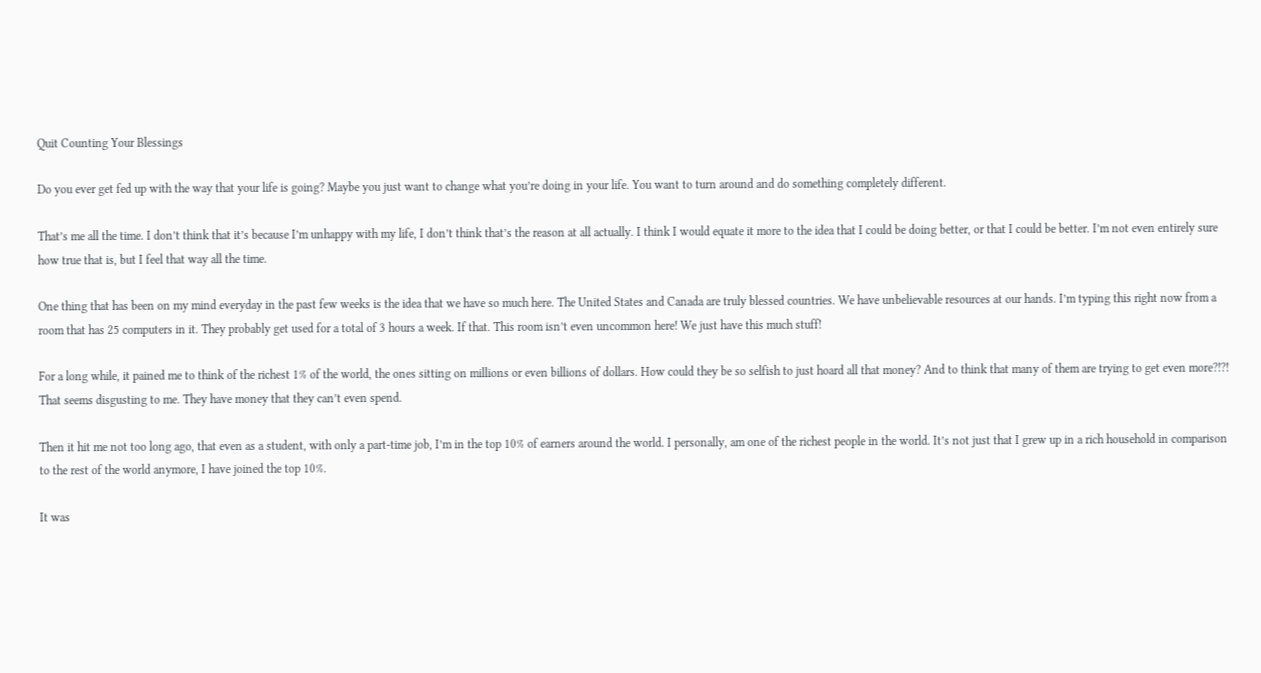Quit Counting Your Blessings

Do you ever get fed up with the way that your life is going? Maybe you just want to change what you’re doing in your life. You want to turn around and do something completely different.

That’s me all the time. I don’t think that it’s because I’m unhappy with my life, I don’t think that’s the reason at all actually. I think I would equate it more to the idea that I could be doing better, or that I could be better. I’m not even entirely sure how true that is, but I feel that way all the time.

One thing that has been on my mind everyday in the past few weeks is the idea that we have so much here. The United States and Canada are truly blessed countries. We have unbelievable resources at our hands. I’m typing this right now from a room that has 25 computers in it. They probably get used for a total of 3 hours a week. If that. This room isn’t even uncommon here! We just have this much stuff!

For a long while, it pained me to think of the richest 1% of the world, the ones sitting on millions or even billions of dollars. How could they be so selfish to just hoard all that money? And to think that many of them are trying to get even more?!?! That seems disgusting to me. They have money that they can’t even spend.

Then it hit me not too long ago, that even as a student, with only a part-time job, I’m in the top 10% of earners around the world. I personally, am one of the richest people in the world. It’s not just that I grew up in a rich household in comparison to the rest of the world anymore, I have joined the top 10%.

It was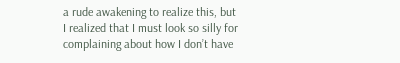a rude awakening to realize this, but I realized that I must look so silly for complaining about how I don’t have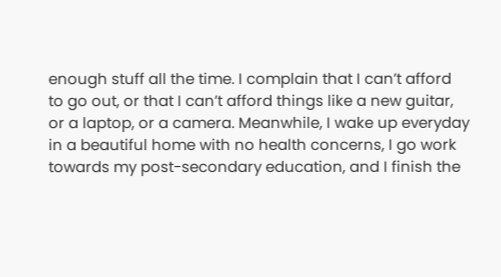enough stuff all the time. I complain that I can’t afford to go out, or that I can’t afford things like a new guitar, or a laptop, or a camera. Meanwhile, I wake up everyday in a beautiful home with no health concerns, I go work towards my post-secondary education, and I finish the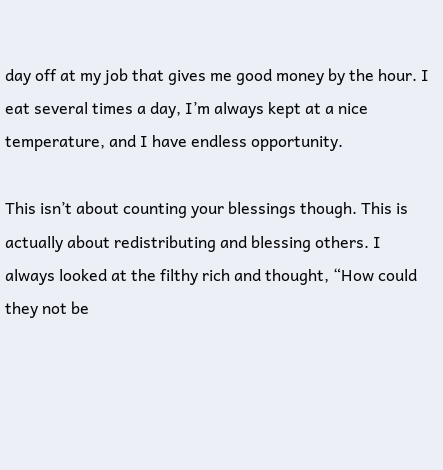day off at my job that gives me good money by the hour. I eat several times a day, I’m always kept at a nice temperature, and I have endless opportunity.

This isn’t about counting your blessings though. This is actually about redistributing and blessing others. I always looked at the filthy rich and thought, “How could they not be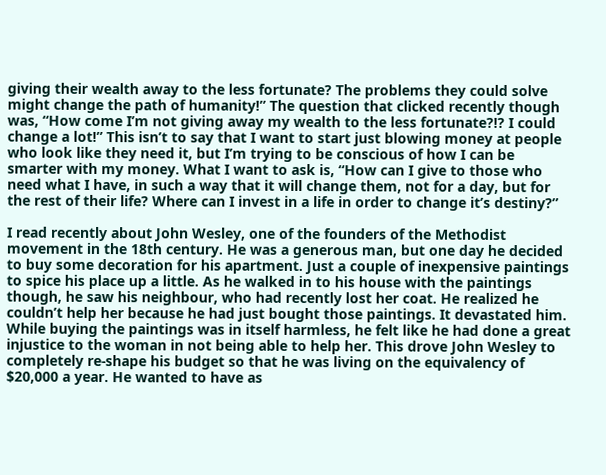giving their wealth away to the less fortunate? The problems they could solve might change the path of humanity!” The question that clicked recently though was, “How come I’m not giving away my wealth to the less fortunate?!? I could change a lot!” This isn’t to say that I want to start just blowing money at people who look like they need it, but I’m trying to be conscious of how I can be smarter with my money. What I want to ask is, “How can I give to those who need what I have, in such a way that it will change them, not for a day, but for the rest of their life? Where can I invest in a life in order to change it’s destiny?”

I read recently about John Wesley, one of the founders of the Methodist movement in the 18th century. He was a generous man, but one day he decided to buy some decoration for his apartment. Just a couple of inexpensive paintings to spice his place up a little. As he walked in to his house with the paintings though, he saw his neighbour, who had recently lost her coat. He realized he couldn’t help her because he had just bought those paintings. It devastated him. While buying the paintings was in itself harmless, he felt like he had done a great injustice to the woman in not being able to help her. This drove John Wesley to completely re-shape his budget so that he was living on the equivalency of $20,000 a year. He wanted to have as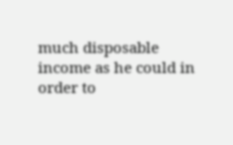much disposable income as he could in order to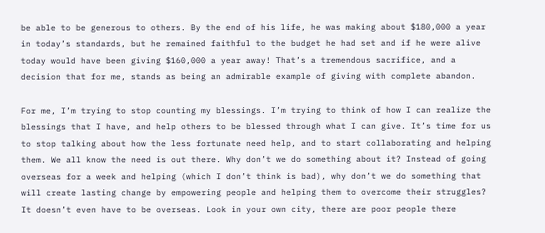be able to be generous to others. By the end of his life, he was making about $180,000 a year in today’s standards, but he remained faithful to the budget he had set and if he were alive today would have been giving $160,000 a year away! That’s a tremendous sacrifice, and a decision that for me, stands as being an admirable example of giving with complete abandon.

For me, I’m trying to stop counting my blessings. I’m trying to think of how I can realize the blessings that I have, and help others to be blessed through what I can give. It’s time for us to stop talking about how the less fortunate need help, and to start collaborating and helping them. We all know the need is out there. Why don’t we do something about it? Instead of going overseas for a week and helping (which I don’t think is bad), why don’t we do something that will create lasting change by empowering people and helping them to overcome their struggles? It doesn’t even have to be overseas. Look in your own city, there are poor people there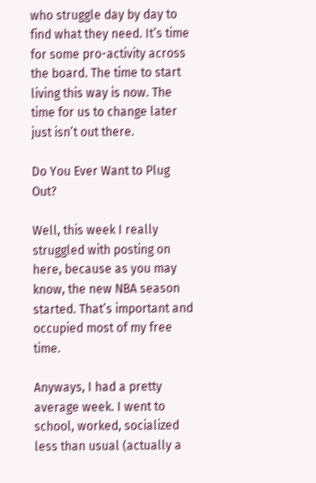who struggle day by day to find what they need. It’s time for some pro-activity across the board. The time to start living this way is now. The time for us to change later just isn’t out there.

Do You Ever Want to Plug Out?

Well, this week I really struggled with posting on here, because as you may know, the new NBA season started. That’s important and occupied most of my free time.

Anyways, I had a pretty average week. I went to school, worked, socialized less than usual (actually a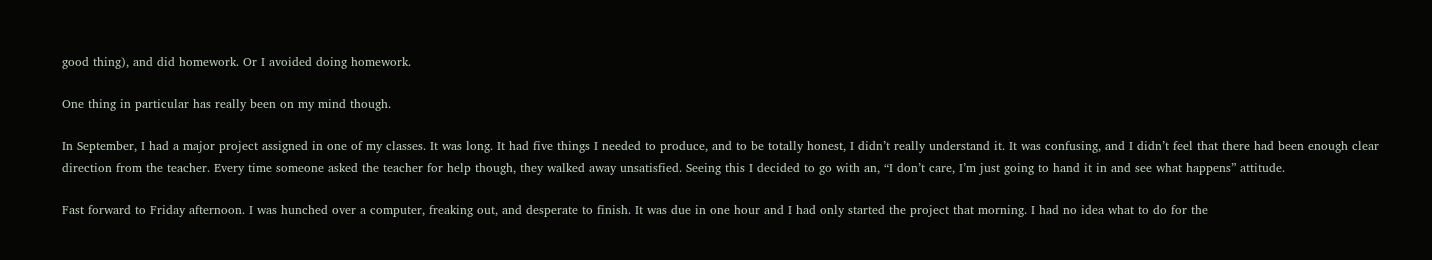good thing), and did homework. Or I avoided doing homework.

One thing in particular has really been on my mind though.

In September, I had a major project assigned in one of my classes. It was long. It had five things I needed to produce, and to be totally honest, I didn’t really understand it. It was confusing, and I didn’t feel that there had been enough clear direction from the teacher. Every time someone asked the teacher for help though, they walked away unsatisfied. Seeing this I decided to go with an, “I don’t care, I’m just going to hand it in and see what happens” attitude.

Fast forward to Friday afternoon. I was hunched over a computer, freaking out, and desperate to finish. It was due in one hour and I had only started the project that morning. I had no idea what to do for the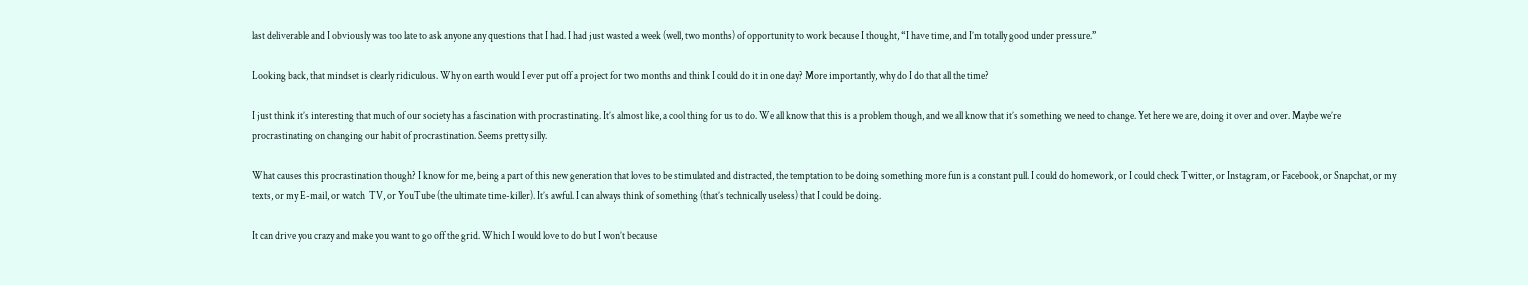last deliverable and I obviously was too late to ask anyone any questions that I had. I had just wasted a week (well, two months) of opportunity to work because I thought, “I have time, and I’m totally good under pressure.”

Looking back, that mindset is clearly ridiculous. Why on earth would I ever put off a project for two months and think I could do it in one day? More importantly, why do I do that all the time?

I just think it’s interesting that much of our society has a fascination with procrastinating. It’s almost like, a cool thing for us to do. We all know that this is a problem though, and we all know that it’s something we need to change. Yet here we are, doing it over and over. Maybe we’re procrastinating on changing our habit of procrastination. Seems pretty silly.

What causes this procrastination though? I know for me, being a part of this new generation that loves to be stimulated and distracted, the temptation to be doing something more fun is a constant pull. I could do homework, or I could check Twitter, or Instagram, or Facebook, or Snapchat, or my texts, or my E-mail, or watch  TV, or YouTube (the ultimate time-killer). It’s awful. I can always think of something (that’s technically useless) that I could be doing.

It can drive you crazy and make you want to go off the grid. Which I would love to do but I won’t because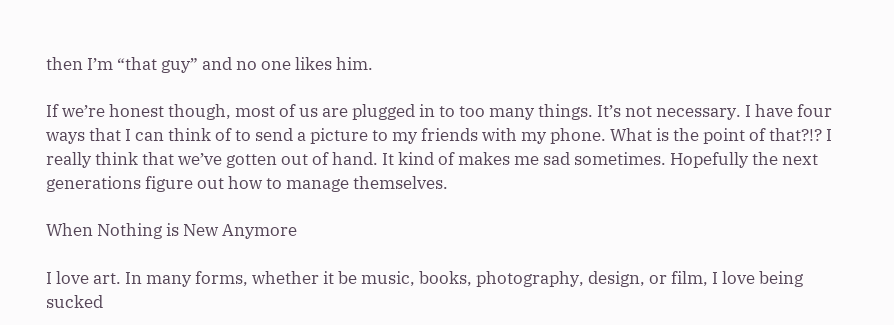then I’m “that guy” and no one likes him.

If we’re honest though, most of us are plugged in to too many things. It’s not necessary. I have four ways that I can think of to send a picture to my friends with my phone. What is the point of that?!? I really think that we’ve gotten out of hand. It kind of makes me sad sometimes. Hopefully the next generations figure out how to manage themselves.

When Nothing is New Anymore

I love art. In many forms, whether it be music, books, photography, design, or film, I love being sucked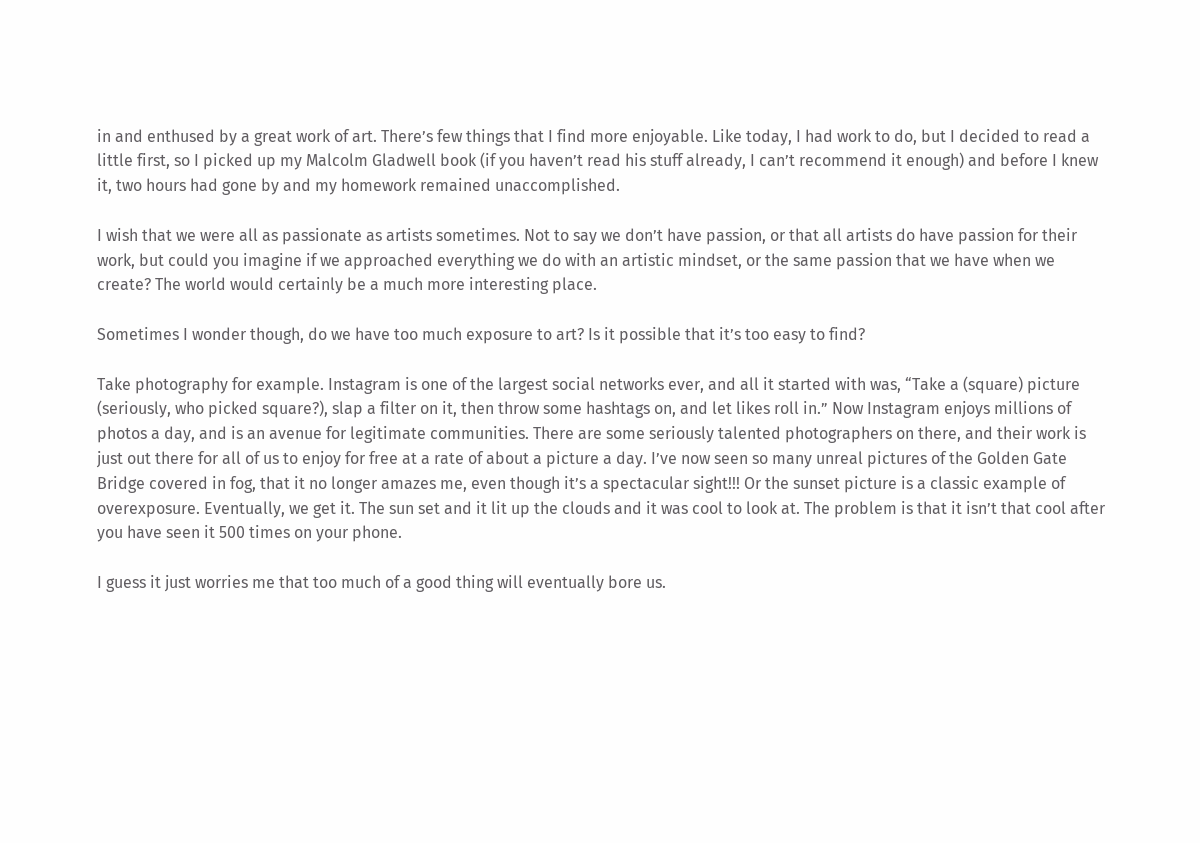in and enthused by a great work of art. There’s few things that I find more enjoyable. Like today, I had work to do, but I decided to read a little first, so I picked up my Malcolm Gladwell book (if you haven’t read his stuff already, I can’t recommend it enough) and before I knew it, two hours had gone by and my homework remained unaccomplished.

I wish that we were all as passionate as artists sometimes. Not to say we don’t have passion, or that all artists do have passion for their work, but could you imagine if we approached everything we do with an artistic mindset, or the same passion that we have when we create? The world would certainly be a much more interesting place.

Sometimes I wonder though, do we have too much exposure to art? Is it possible that it’s too easy to find?

Take photography for example. Instagram is one of the largest social networks ever, and all it started with was, “Take a (square) picture (seriously, who picked square?), slap a filter on it, then throw some hashtags on, and let likes roll in.” Now Instagram enjoys millions of photos a day, and is an avenue for legitimate communities. There are some seriously talented photographers on there, and their work is just out there for all of us to enjoy for free at a rate of about a picture a day. I’ve now seen so many unreal pictures of the Golden Gate Bridge covered in fog, that it no longer amazes me, even though it’s a spectacular sight!!! Or the sunset picture is a classic example of overexposure. Eventually, we get it. The sun set and it lit up the clouds and it was cool to look at. The problem is that it isn’t that cool after you have seen it 500 times on your phone.

I guess it just worries me that too much of a good thing will eventually bore us.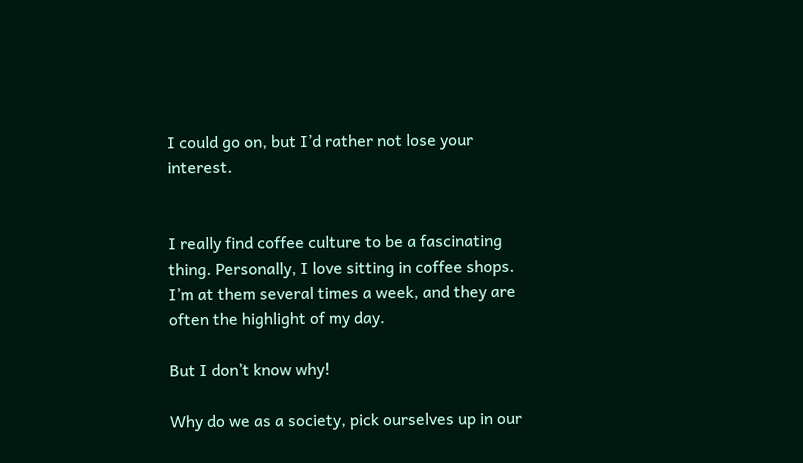I could go on, but I’d rather not lose your interest.


I really find coffee culture to be a fascinating thing. Personally, I love sitting in coffee shops. I’m at them several times a week, and they are often the highlight of my day.

But I don’t know why!

Why do we as a society, pick ourselves up in our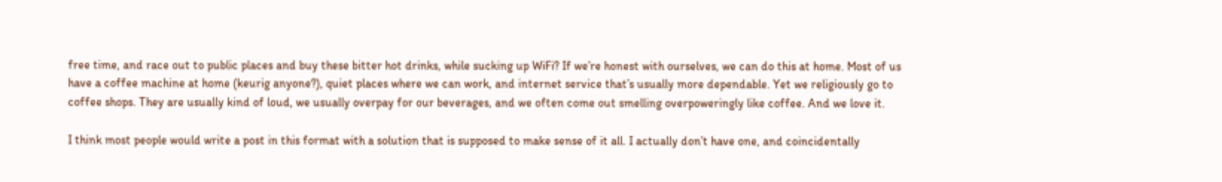free time, and race out to public places and buy these bitter hot drinks, while sucking up WiFi? If we’re honest with ourselves, we can do this at home. Most of us have a coffee machine at home (keurig anyone?), quiet places where we can work, and internet service that’s usually more dependable. Yet we religiously go to coffee shops. They are usually kind of loud, we usually overpay for our beverages, and we often come out smelling overpoweringly like coffee. And we love it.

I think most people would write a post in this format with a solution that is supposed to make sense of it all. I actually don’t have one, and coincidentally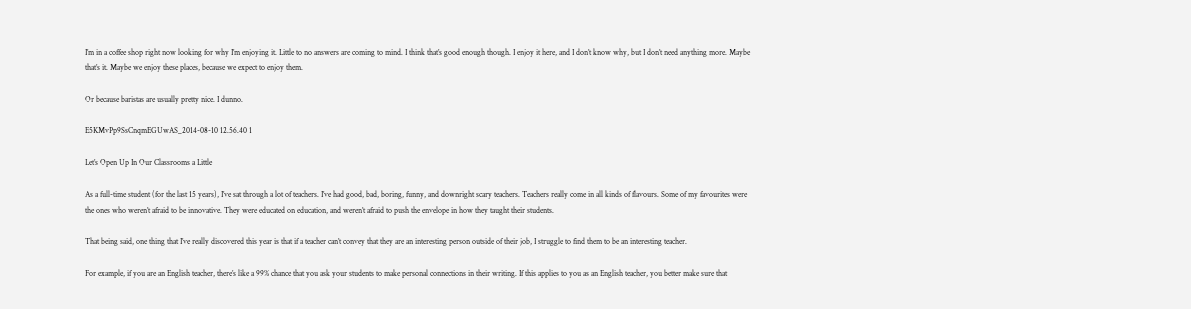I’m in a coffee shop right now looking for why I’m enjoying it. Little to no answers are coming to mind. I think that’s good enough though. I enjoy it here, and I don’t know why, but I don’t need anything more. Maybe that’s it. Maybe we enjoy these places, because we expect to enjoy them.

Or because baristas are usually pretty nice. I dunno.

E5KMvPp9SsCnqmEGUwAS_2014-08-10 12.56.40 1

Let’s Open Up In Our Classrooms a Little

As a full-time student (for the last 15 years), I’ve sat through a lot of teachers. I’ve had good, bad, boring, funny, and downright scary teachers. Teachers really come in all kinds of flavours. Some of my favourites were the ones who weren’t afraid to be innovative. They were educated on education, and weren’t afraid to push the envelope in how they taught their students.

That being said, one thing that I’ve really discovered this year is that if a teacher can’t convey that they are an interesting person outside of their job, I struggle to find them to be an interesting teacher.

For example, if you are an English teacher, there’s like a 99% chance that you ask your students to make personal connections in their writing. If this applies to you as an English teacher, you better make sure that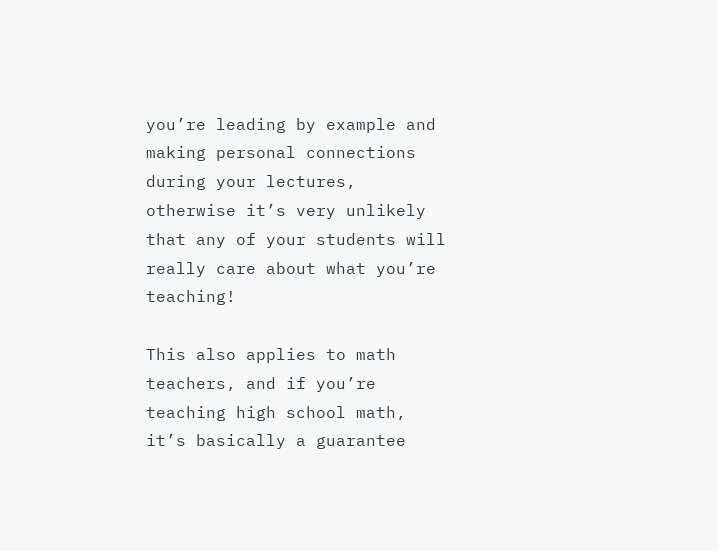you’re leading by example and making personal connections during your lectures, otherwise it’s very unlikely that any of your students will really care about what you’re teaching!

This also applies to math teachers, and if you’re teaching high school math, it’s basically a guarantee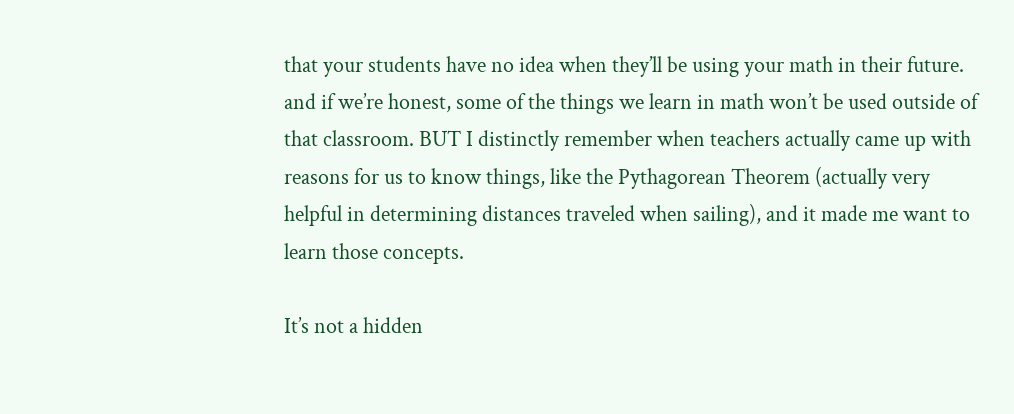that your students have no idea when they’ll be using your math in their future. and if we’re honest, some of the things we learn in math won’t be used outside of that classroom. BUT I distinctly remember when teachers actually came up with reasons for us to know things, like the Pythagorean Theorem (actually very helpful in determining distances traveled when sailing), and it made me want to learn those concepts.

It’s not a hidden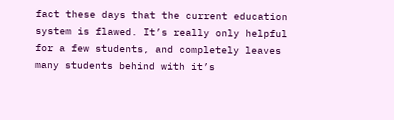fact these days that the current education system is flawed. It’s really only helpful for a few students, and completely leaves many students behind with it’s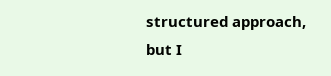structured approach, but I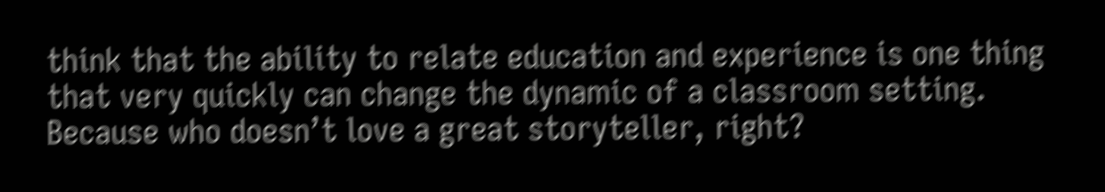think that the ability to relate education and experience is one thing that very quickly can change the dynamic of a classroom setting. Because who doesn’t love a great storyteller, right?